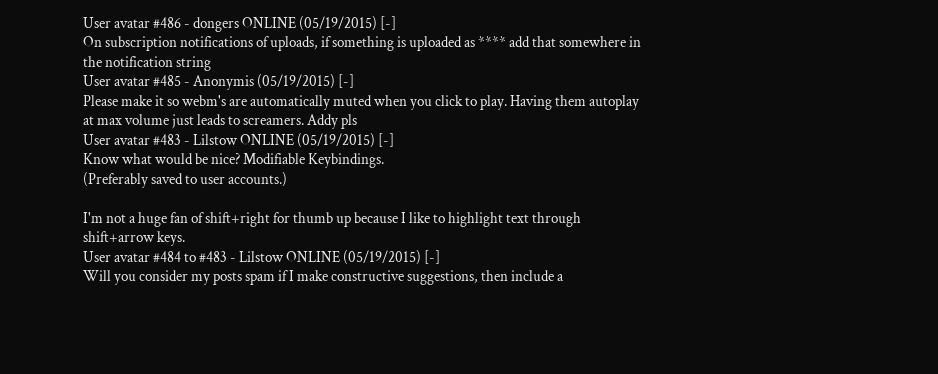User avatar #486 - dongers ONLINE (05/19/2015) [-]
On subscription notifications of uploads, if something is uploaded as **** add that somewhere in the notification string
User avatar #485 - Anonymis (05/19/2015) [-]
Please make it so webm's are automatically muted when you click to play. Having them autoplay at max volume just leads to screamers. Addy pls
User avatar #483 - Lilstow ONLINE (05/19/2015) [-]
Know what would be nice? Modifiable Keybindings.
(Preferably saved to user accounts.)

I'm not a huge fan of shift+right for thumb up because I like to highlight text through shift+arrow keys.
User avatar #484 to #483 - Lilstow ONLINE (05/19/2015) [-]
Will you consider my posts spam if I make constructive suggestions, then include a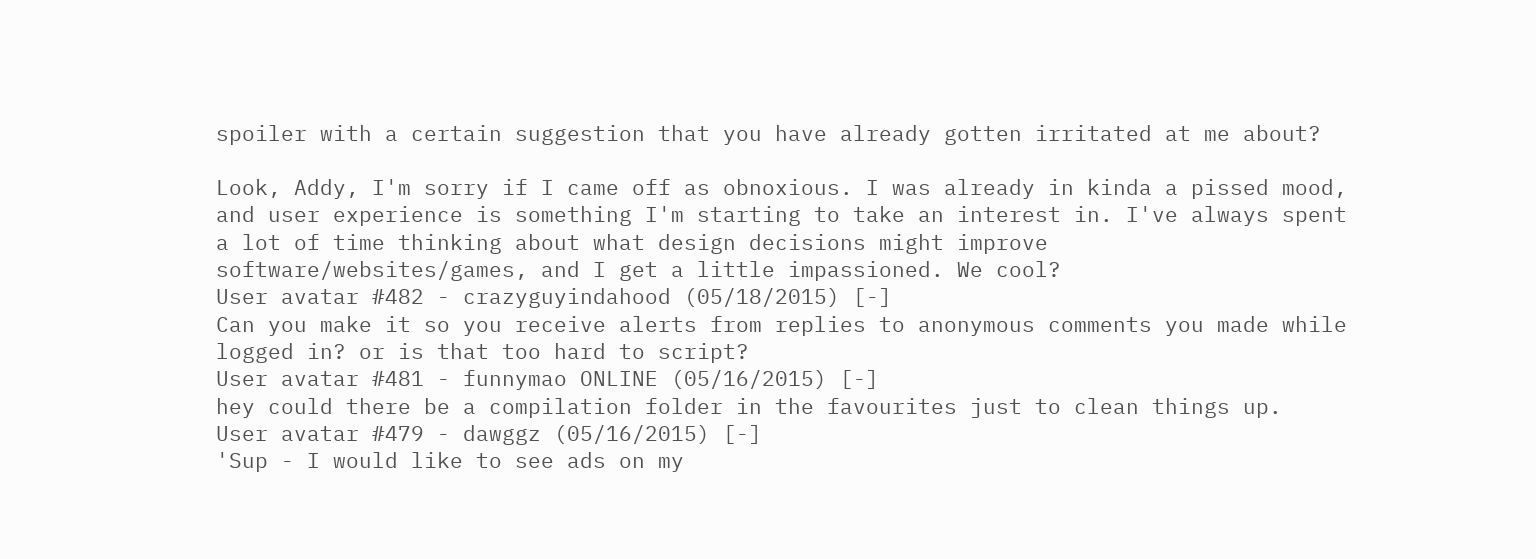spoiler with a certain suggestion that you have already gotten irritated at me about?

Look, Addy, I'm sorry if I came off as obnoxious. I was already in kinda a pissed mood, and user experience is something I'm starting to take an interest in. I've always spent a lot of time thinking about what design decisions might improve software/websites/games, and I get a little impassioned. We cool?
User avatar #482 - crazyguyindahood (05/18/2015) [-]
Can you make it so you receive alerts from replies to anonymous comments you made while logged in? or is that too hard to script?
User avatar #481 - funnymao ONLINE (05/16/2015) [-]
hey could there be a compilation folder in the favourites just to clean things up.
User avatar #479 - dawggz (05/16/2015) [-]
'Sup - I would like to see ads on my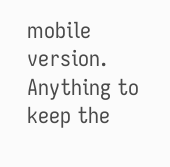mobile version. Anything to keep the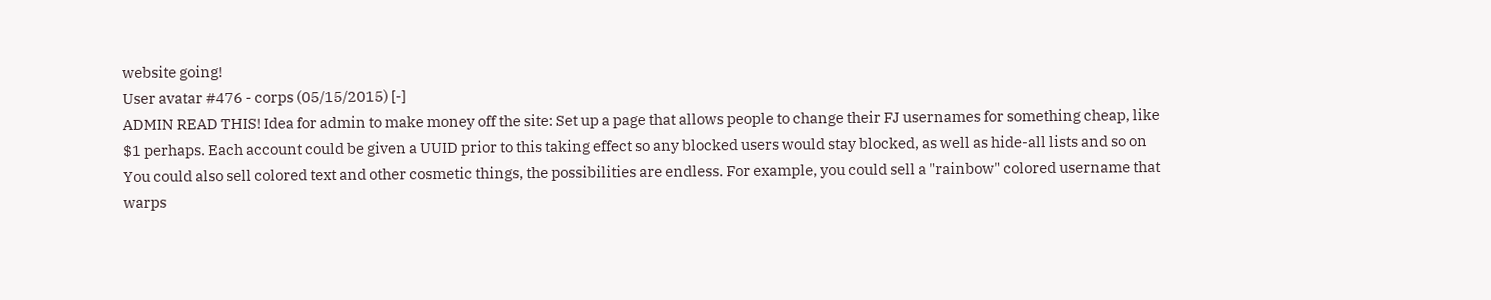website going!
User avatar #476 - corps (05/15/2015) [-]
ADMIN READ THIS! Idea for admin to make money off the site: Set up a page that allows people to change their FJ usernames for something cheap, like $1 perhaps. Each account could be given a UUID prior to this taking effect so any blocked users would stay blocked, as well as hide-all lists and so on You could also sell colored text and other cosmetic things, the possibilities are endless. For example, you could sell a "rainbow" colored username that warps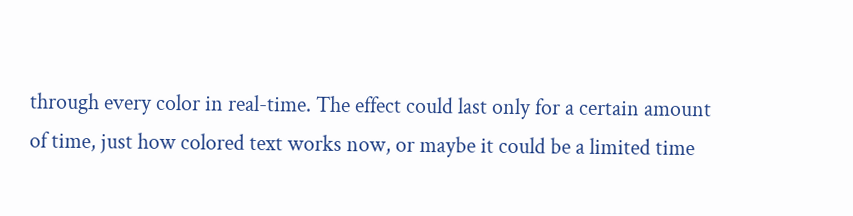through every color in real-time. The effect could last only for a certain amount of time, just how colored text works now, or maybe it could be a limited time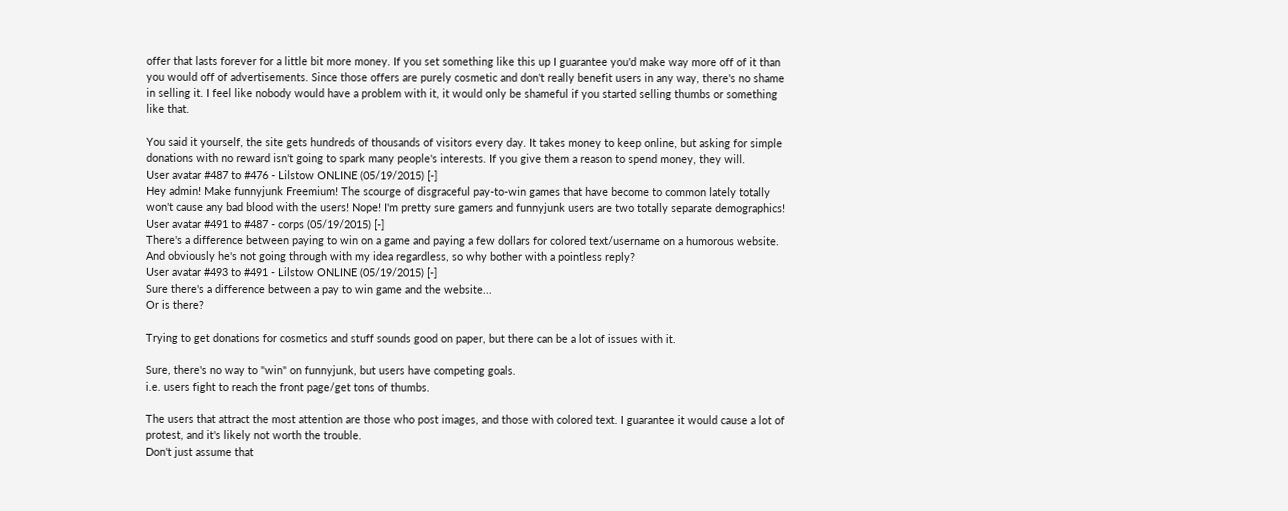offer that lasts forever for a little bit more money. If you set something like this up I guarantee you'd make way more off of it than you would off of advertisements. Since those offers are purely cosmetic and don't really benefit users in any way, there's no shame in selling it. I feel like nobody would have a problem with it, it would only be shameful if you started selling thumbs or something like that.

You said it yourself, the site gets hundreds of thousands of visitors every day. It takes money to keep online, but asking for simple donations with no reward isn't going to spark many people's interests. If you give them a reason to spend money, they will.
User avatar #487 to #476 - Lilstow ONLINE (05/19/2015) [-]
Hey admin! Make funnyjunk Freemium! The scourge of disgraceful pay-to-win games that have become to common lately totally won't cause any bad blood with the users! Nope! I'm pretty sure gamers and funnyjunk users are two totally separate demographics!
User avatar #491 to #487 - corps (05/19/2015) [-]
There's a difference between paying to win on a game and paying a few dollars for colored text/username on a humorous website. And obviously he's not going through with my idea regardless, so why bother with a pointless reply?
User avatar #493 to #491 - Lilstow ONLINE (05/19/2015) [-]
Sure there's a difference between a pay to win game and the website...
Or is there?

Trying to get donations for cosmetics and stuff sounds good on paper, but there can be a lot of issues with it.

Sure, there's no way to "win" on funnyjunk, but users have competing goals.
i.e. users fight to reach the front page/get tons of thumbs.

The users that attract the most attention are those who post images, and those with colored text. I guarantee it would cause a lot of protest, and it's likely not worth the trouble.
Don't just assume that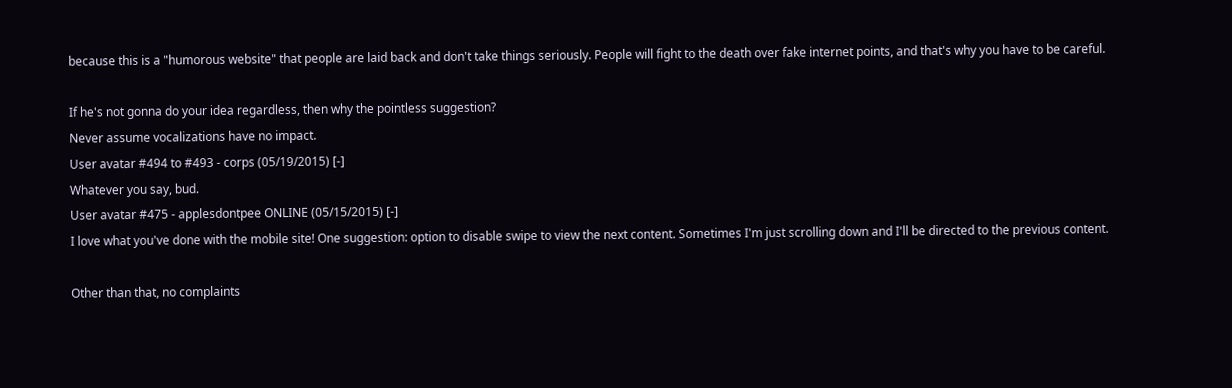because this is a "humorous website" that people are laid back and don't take things seriously. People will fight to the death over fake internet points, and that's why you have to be careful.

If he's not gonna do your idea regardless, then why the pointless suggestion?
Never assume vocalizations have no impact.
User avatar #494 to #493 - corps (05/19/2015) [-]
Whatever you say, bud.
User avatar #475 - applesdontpee ONLINE (05/15/2015) [-]
I love what you've done with the mobile site! One suggestion: option to disable swipe to view the next content. Sometimes I'm just scrolling down and I'll be directed to the previous content.

Other than that, no complaints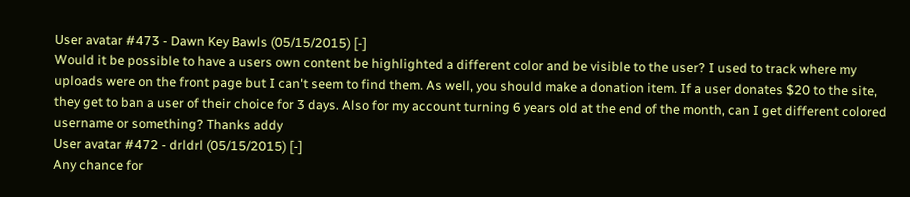User avatar #473 - Dawn Key Bawls (05/15/2015) [-]
Would it be possible to have a users own content be highlighted a different color and be visible to the user? I used to track where my uploads were on the front page but I can't seem to find them. As well, you should make a donation item. If a user donates $20 to the site, they get to ban a user of their choice for 3 days. Also for my account turning 6 years old at the end of the month, can I get different colored username or something? Thanks addy
User avatar #472 - drldrl (05/15/2015) [-]
Any chance for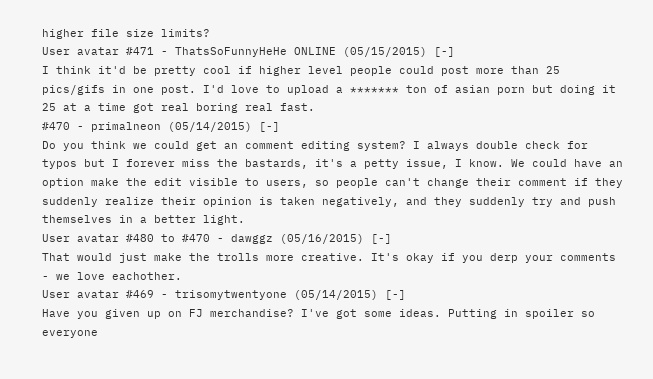higher file size limits?
User avatar #471 - ThatsSoFunnyHeHe ONLINE (05/15/2015) [-]
I think it'd be pretty cool if higher level people could post more than 25 pics/gifs in one post. I'd love to upload a ******* ton of asian porn but doing it 25 at a time got real boring real fast.
#470 - primalneon (05/14/2015) [-]
Do you think we could get an comment editing system? I always double check for typos but I forever miss the bastards, it's a petty issue, I know. We could have an option make the edit visible to users, so people can't change their comment if they suddenly realize their opinion is taken negatively, and they suddenly try and push themselves in a better light.
User avatar #480 to #470 - dawggz (05/16/2015) [-]
That would just make the trolls more creative. It's okay if you derp your comments - we love eachother.
User avatar #469 - trisomytwentyone (05/14/2015) [-]
Have you given up on FJ merchandise? I've got some ideas. Putting in spoiler so everyone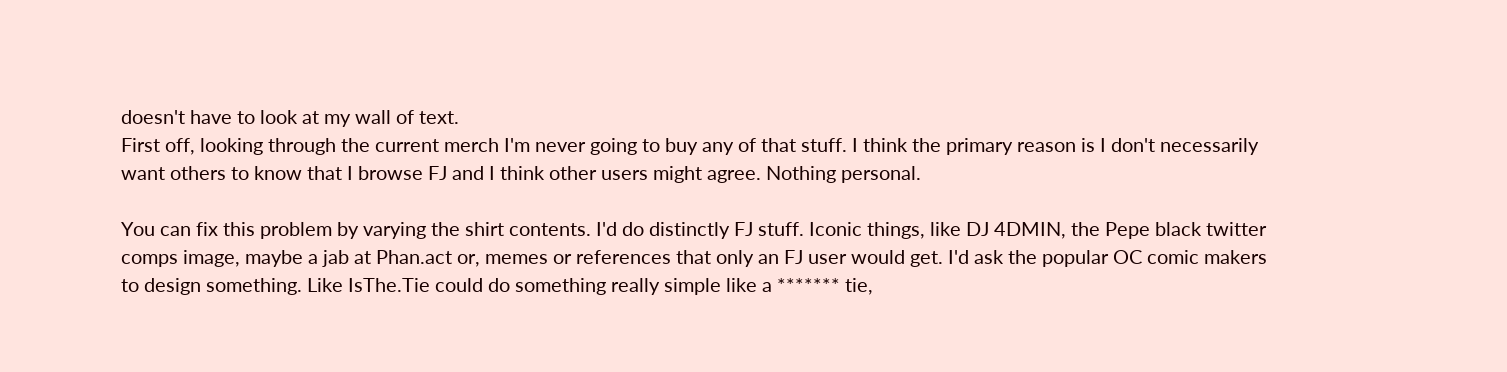doesn't have to look at my wall of text.
First off, looking through the current merch I'm never going to buy any of that stuff. I think the primary reason is I don't necessarily want others to know that I browse FJ and I think other users might agree. Nothing personal.

You can fix this problem by varying the shirt contents. I'd do distinctly FJ stuff. Iconic things, like DJ 4DMIN, the Pepe black twitter comps image, maybe a jab at Phan.act or, memes or references that only an FJ user would get. I'd ask the popular OC comic makers to design something. Like IsThe.Tie could do something really simple like a ******* tie,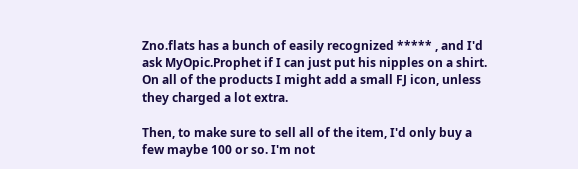Zno.flats has a bunch of easily recognized ***** , and I'd ask MyOpic.Prophet if I can just put his nipples on a shirt. On all of the products I might add a small FJ icon, unless they charged a lot extra.

Then, to make sure to sell all of the item, I'd only buy a few maybe 100 or so. I'm not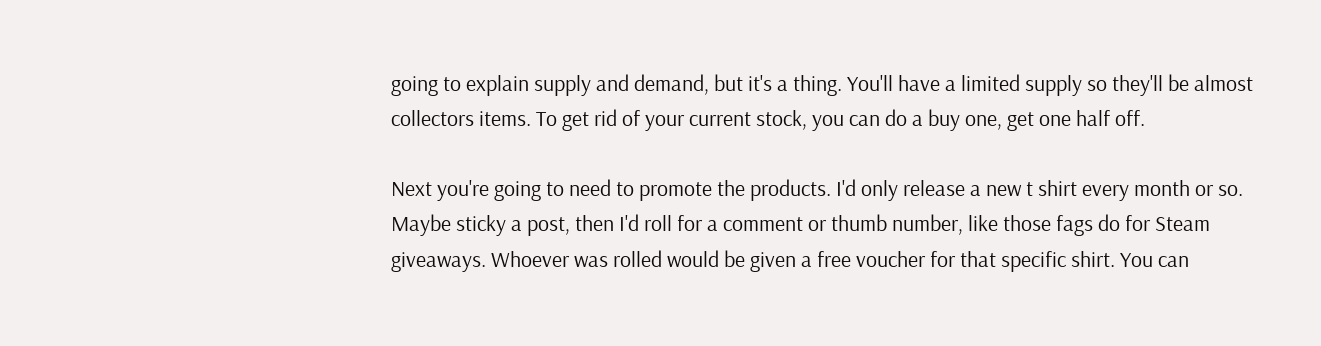going to explain supply and demand, but it's a thing. You'll have a limited supply so they'll be almost collectors items. To get rid of your current stock, you can do a buy one, get one half off.

Next you're going to need to promote the products. I'd only release a new t shirt every month or so. Maybe sticky a post, then I'd roll for a comment or thumb number, like those fags do for Steam giveaways. Whoever was rolled would be given a free voucher for that specific shirt. You can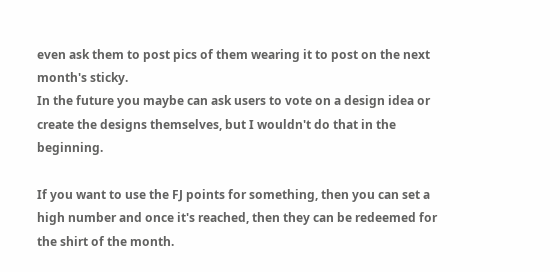even ask them to post pics of them wearing it to post on the next month's sticky.
In the future you maybe can ask users to vote on a design idea or create the designs themselves, but I wouldn't do that in the beginning.

If you want to use the FJ points for something, then you can set a high number and once it's reached, then they can be redeemed for the shirt of the month.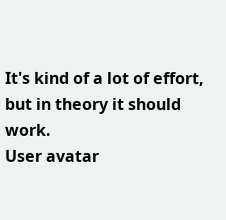It's kind of a lot of effort, but in theory it should work.
User avatar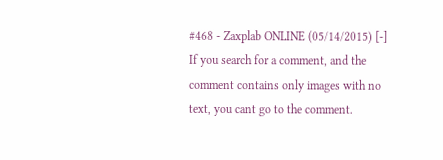#468 - Zaxplab ONLINE (05/14/2015) [-]
If you search for a comment, and the comment contains only images with no text, you cant go to the comment.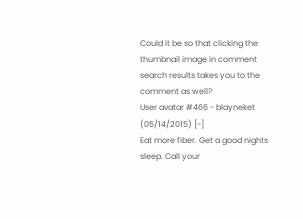Could it be so that clicking the thumbnail image in comment search results takes you to the comment as well?
User avatar #466 - blayneket (05/14/2015) [-]
Eat more fiber. Get a good nights sleep. Call your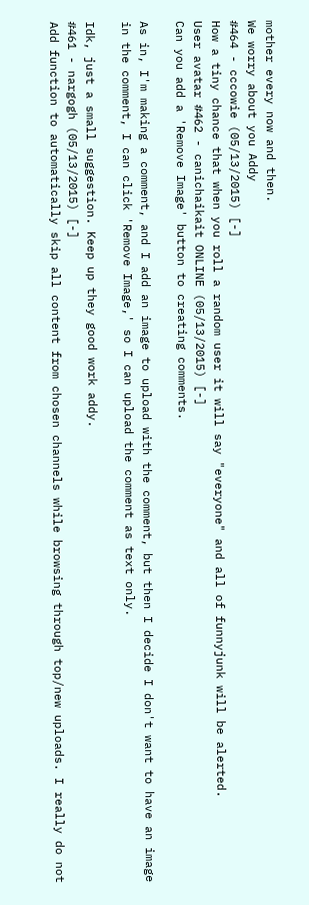mother every now and then.
We worry about you Addy
#464 - cccowie (05/13/2015) [-]
How a tiny chance that when you roll a random user it will say "everyone" and all of funnyjunk will be alerted.
User avatar #462 - canichaikait ONLINE (05/13/2015) [-]
Can you add a 'Remove Image' button to creating comments.

As in, I'm making a comment, and I add an image to upload with the comment, but then I decide I don't want to have an image in the comment, I can click 'Remove Image,' so I can upload the comment as text only.

Idk, just a small suggestion. Keep up they good work addy.
#461 - nargogh (05/13/2015) [-]
Add function to automatically skip all content from chosen channels while browsing through top/new uploads. I really do not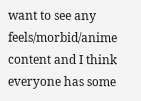want to see any feels/morbid/anime content and I think everyone has some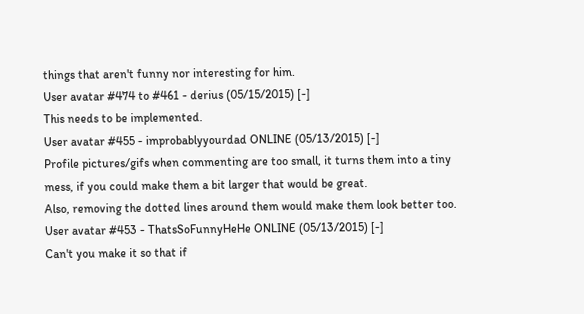things that aren't funny nor interesting for him.
User avatar #474 to #461 - derius (05/15/2015) [-]
This needs to be implemented.
User avatar #455 - improbablyyourdad ONLINE (05/13/2015) [-]
Profile pictures/gifs when commenting are too small, it turns them into a tiny mess, if you could make them a bit larger that would be great.
Also, removing the dotted lines around them would make them look better too.
User avatar #453 - ThatsSoFunnyHeHe ONLINE (05/13/2015) [-]
Can't you make it so that if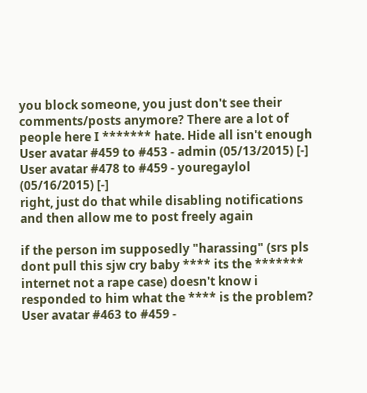you block someone, you just don't see their comments/posts anymore? There are a lot of people here I ******* hate. Hide all isn't enough
User avatar #459 to #453 - admin (05/13/2015) [-]
User avatar #478 to #459 - youregaylol (05/16/2015) [-]
right, just do that while disabling notifications and then allow me to post freely again

if the person im supposedly "harassing" (srs pls dont pull this sjw cry baby **** its the ******* internet not a rape case) doesn't know i responded to him what the **** is the problem?
User avatar #463 to #459 -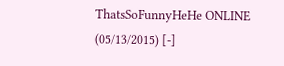ThatsSoFunnyHeHe ONLINE (05/13/2015) [-]